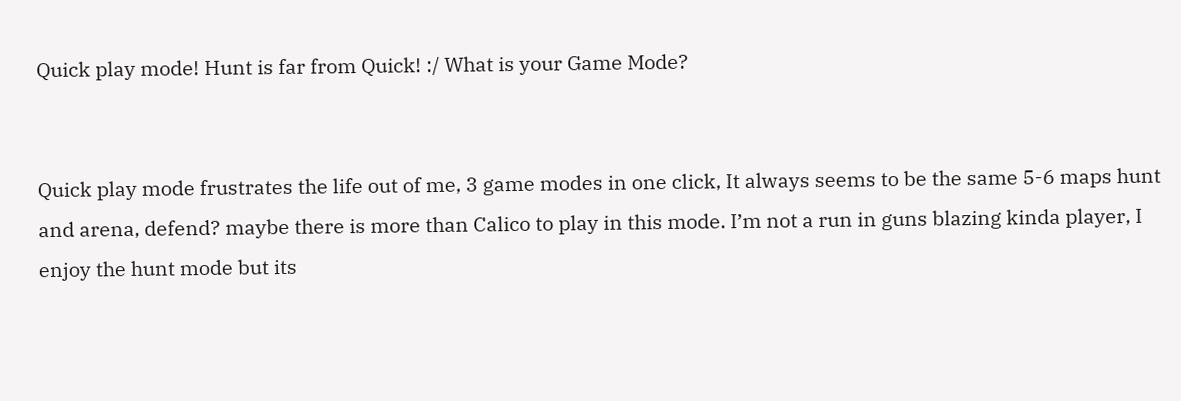Quick play mode! Hunt is far from Quick! :/ What is your Game Mode?


Quick play mode frustrates the life out of me, 3 game modes in one click, It always seems to be the same 5-6 maps hunt and arena, defend? maybe there is more than Calico to play in this mode. I’m not a run in guns blazing kinda player, I enjoy the hunt mode but its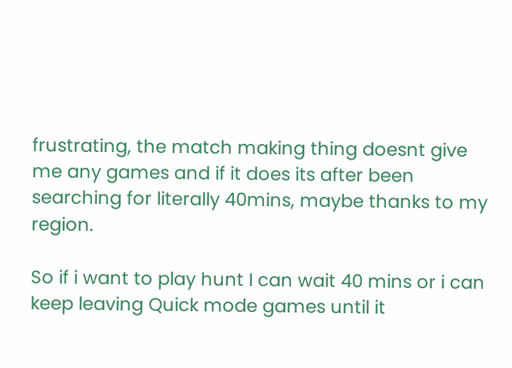frustrating, the match making thing doesnt give me any games and if it does its after been searching for literally 40mins, maybe thanks to my region.

So if i want to play hunt I can wait 40 mins or i can keep leaving Quick mode games until it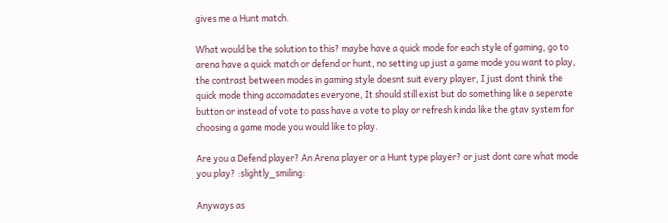gives me a Hunt match.

What would be the solution to this? maybe have a quick mode for each style of gaming, go to arena have a quick match or defend or hunt, no setting up just a game mode you want to play, the contrast between modes in gaming style doesnt suit every player, I just dont think the quick mode thing accomadates everyone, It should still exist but do something like a seperate button or instead of vote to pass have a vote to play or refresh kinda like the gtav system for choosing a game mode you would like to play.

Are you a Defend player? An Arena player or a Hunt type player? or just dont care what mode you play? :slightly_smiling:

Anyways as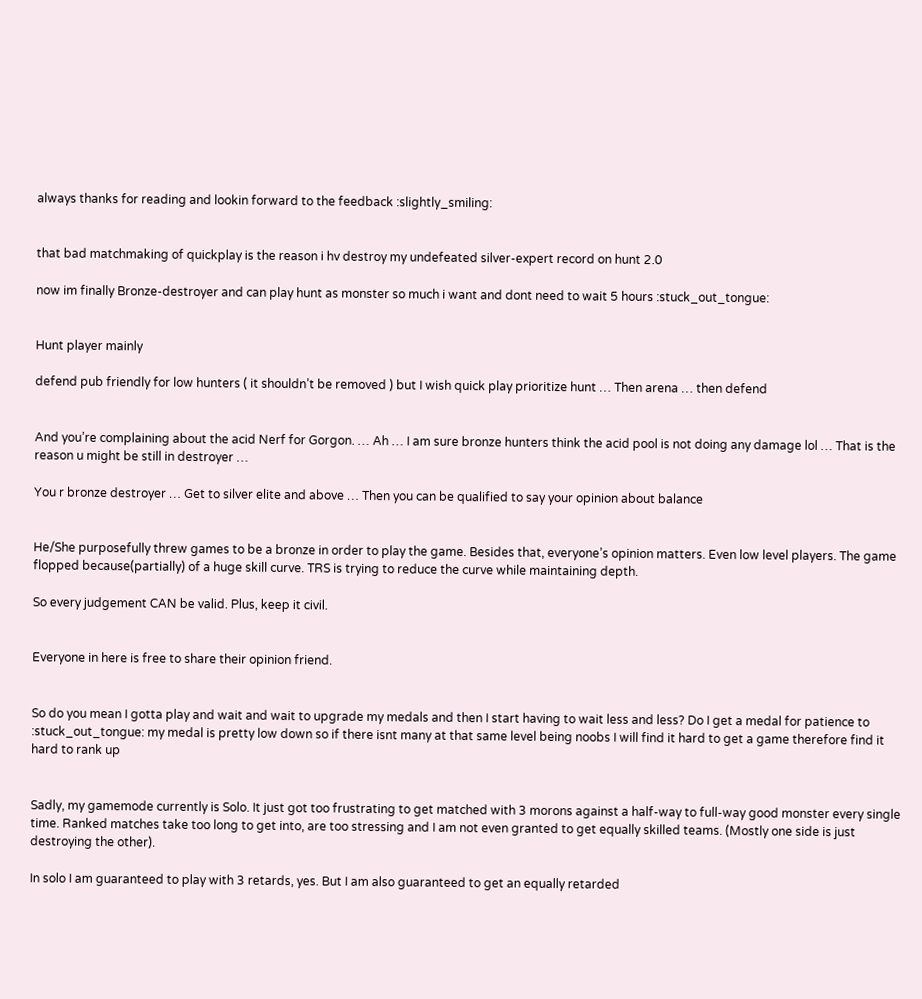always thanks for reading and lookin forward to the feedback :slightly_smiling:


that bad matchmaking of quickplay is the reason i hv destroy my undefeated silver-expert record on hunt 2.0

now im finally Bronze-destroyer and can play hunt as monster so much i want and dont need to wait 5 hours :stuck_out_tongue:


Hunt player mainly

defend pub friendly for low hunters ( it shouldn’t be removed ) but I wish quick play prioritize hunt … Then arena … then defend


And you’re complaining about the acid Nerf for Gorgon. … Ah … I am sure bronze hunters think the acid pool is not doing any damage lol … That is the reason u might be still in destroyer …

You r bronze destroyer … Get to silver elite and above … Then you can be qualified to say your opinion about balance


He/She purposefully threw games to be a bronze in order to play the game. Besides that, everyone’s opinion matters. Even low level players. The game flopped because(partially) of a huge skill curve. TRS is trying to reduce the curve while maintaining depth.

So every judgement CAN be valid. Plus, keep it civil.


Everyone in here is free to share their opinion friend.


So do you mean I gotta play and wait and wait to upgrade my medals and then I start having to wait less and less? Do I get a medal for patience to :stuck_out_tongue: my medal is pretty low down so if there isnt many at that same level being noobs I will find it hard to get a game therefore find it hard to rank up


Sadly, my gamemode currently is Solo. It just got too frustrating to get matched with 3 morons against a half-way to full-way good monster every single time. Ranked matches take too long to get into, are too stressing and I am not even granted to get equally skilled teams. (Mostly one side is just destroying the other).

In solo I am guaranteed to play with 3 retards, yes. But I am also guaranteed to get an equally retarded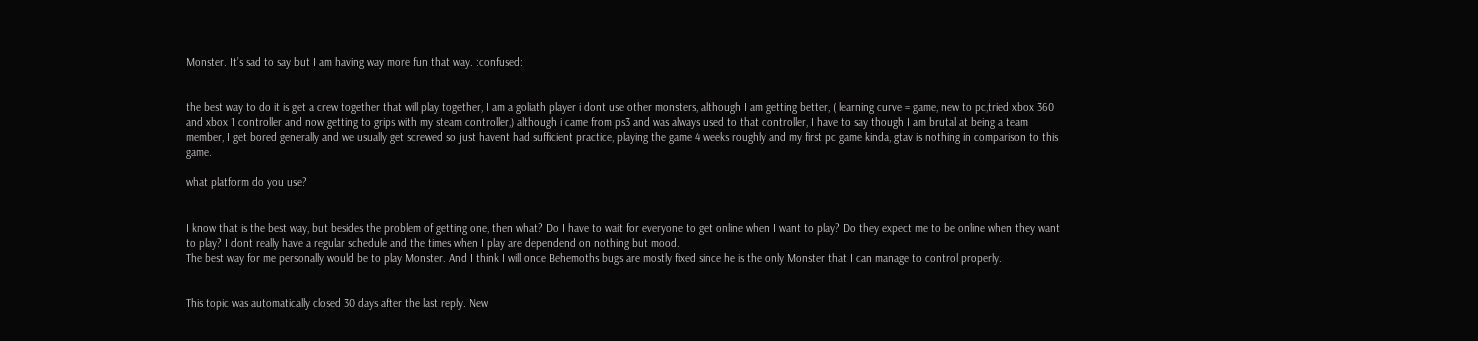Monster. It’s sad to say but I am having way more fun that way. :confused:


the best way to do it is get a crew together that will play together, I am a goliath player i dont use other monsters, although I am getting better, ( learning curve = game, new to pc,tried xbox 360 and xbox 1 controller and now getting to grips with my steam controller,) although i came from ps3 and was always used to that controller, I have to say though I am brutal at being a team member, I get bored generally and we usually get screwed so just havent had sufficient practice, playing the game 4 weeks roughly and my first pc game kinda, gtav is nothing in comparison to this game.

what platform do you use?


I know that is the best way, but besides the problem of getting one, then what? Do I have to wait for everyone to get online when I want to play? Do they expect me to be online when they want to play? I dont really have a regular schedule and the times when I play are dependend on nothing but mood.
The best way for me personally would be to play Monster. And I think I will once Behemoths bugs are mostly fixed since he is the only Monster that I can manage to control properly.


This topic was automatically closed 30 days after the last reply. New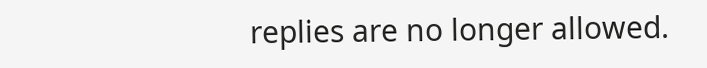replies are no longer allowed.